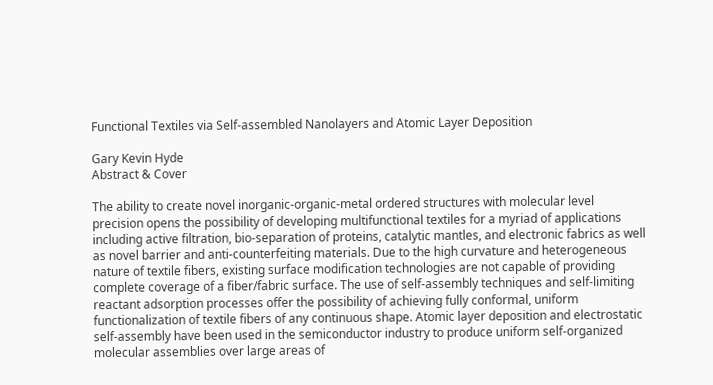Functional Textiles via Self-assembled Nanolayers and Atomic Layer Deposition

Gary Kevin Hyde
Abstract & Cover

The ability to create novel inorganic-organic-metal ordered structures with molecular level precision opens the possibility of developing multifunctional textiles for a myriad of applications including active filtration, bio-separation of proteins, catalytic mantles, and electronic fabrics as well as novel barrier and anti-counterfeiting materials. Due to the high curvature and heterogeneous nature of textile fibers, existing surface modification technologies are not capable of providing complete coverage of a fiber/fabric surface. The use of self-assembly techniques and self-limiting reactant adsorption processes offer the possibility of achieving fully conformal, uniform functionalization of textile fibers of any continuous shape. Atomic layer deposition and electrostatic self-assembly have been used in the semiconductor industry to produce uniform self-organized molecular assemblies over large areas of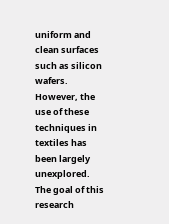uniform and clean surfaces such as silicon wafers. However, the use of these techniques in textiles has been largely unexplored. The goal of this research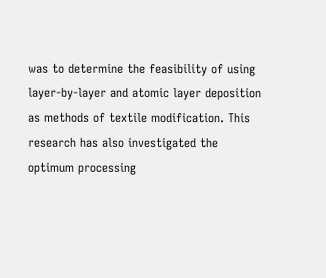was to determine the feasibility of using layer-by-layer and atomic layer deposition as methods of textile modification. This research has also investigated the optimum processing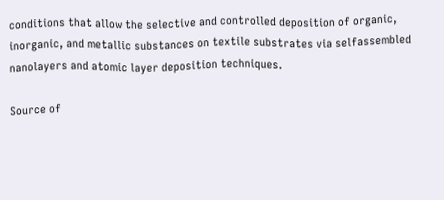conditions that allow the selective and controlled deposition of organic, inorganic, and metallic substances on textile substrates via selfassembled nanolayers and atomic layer deposition techniques.

Source of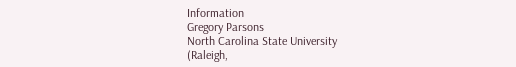Information
Gregory Parsons
North Carolina State University
(Raleigh,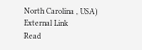North Carolina , USA)
External Link
Read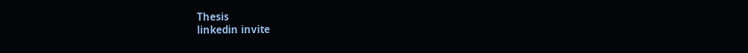Thesis
linkedin invite